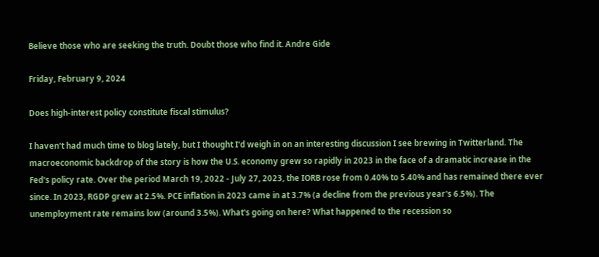Believe those who are seeking the truth. Doubt those who find it. Andre Gide

Friday, February 9, 2024

Does high-interest policy constitute fiscal stimulus?

I haven't had much time to blog lately, but I thought I'd weigh in on an interesting discussion I see brewing in Twitterland. The macroeconomic backdrop of the story is how the U.S. economy grew so rapidly in 2023 in the face of a dramatic increase in the Fed's policy rate. Over the period March 19, 2022 - July 27, 2023, the IORB rose from 0.40% to 5.40% and has remained there ever since. In 2023, RGDP grew at 2.5%. PCE inflation in 2023 came in at 3.7% (a decline from the previous year's 6.5%). The unemployment rate remains low (around 3.5%). What's going on here? What happened to the recession so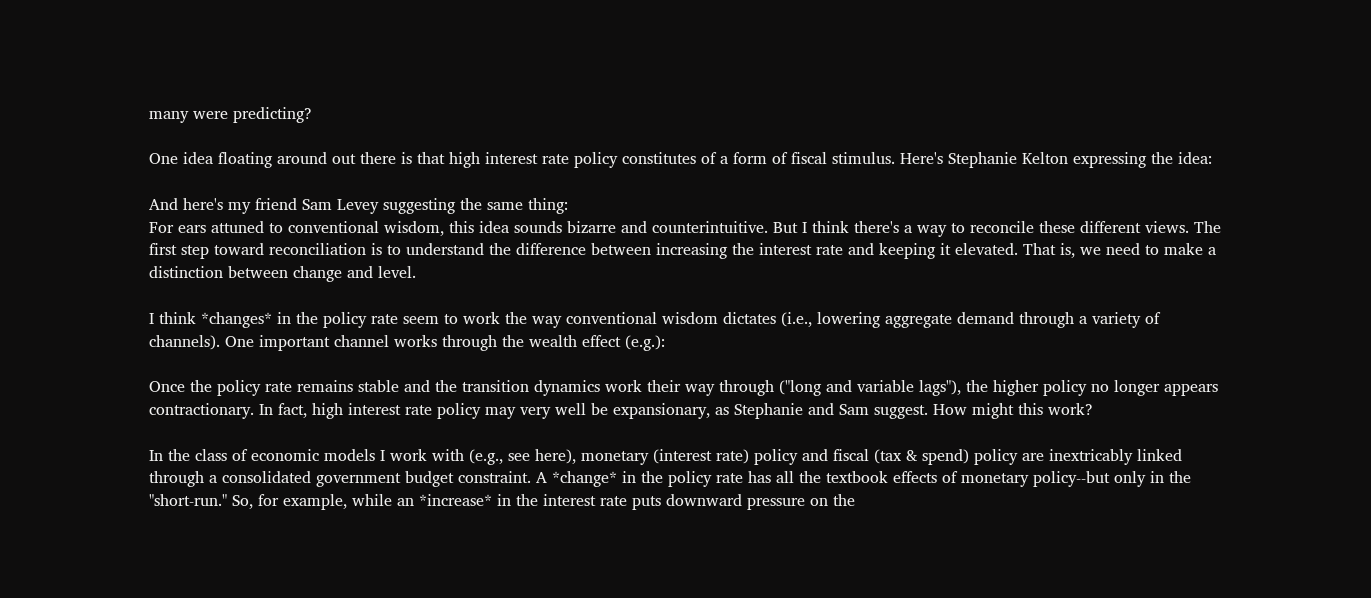many were predicting?

One idea floating around out there is that high interest rate policy constitutes of a form of fiscal stimulus. Here's Stephanie Kelton expressing the idea:

And here's my friend Sam Levey suggesting the same thing:
For ears attuned to conventional wisdom, this idea sounds bizarre and counterintuitive. But I think there's a way to reconcile these different views. The first step toward reconciliation is to understand the difference between increasing the interest rate and keeping it elevated. That is, we need to make a distinction between change and level.

I think *changes* in the policy rate seem to work the way conventional wisdom dictates (i.e., lowering aggregate demand through a variety of channels). One important channel works through the wealth effect (e.g.):

Once the policy rate remains stable and the transition dynamics work their way through ("long and variable lags"), the higher policy no longer appears contractionary. In fact, high interest rate policy may very well be expansionary, as Stephanie and Sam suggest. How might this work?

In the class of economic models I work with (e.g., see here), monetary (interest rate) policy and fiscal (tax & spend) policy are inextricably linked through a consolidated government budget constraint. A *change* in the policy rate has all the textbook effects of monetary policy--but only in the "short-run." So, for example, while an *increase* in the interest rate puts downward pressure on the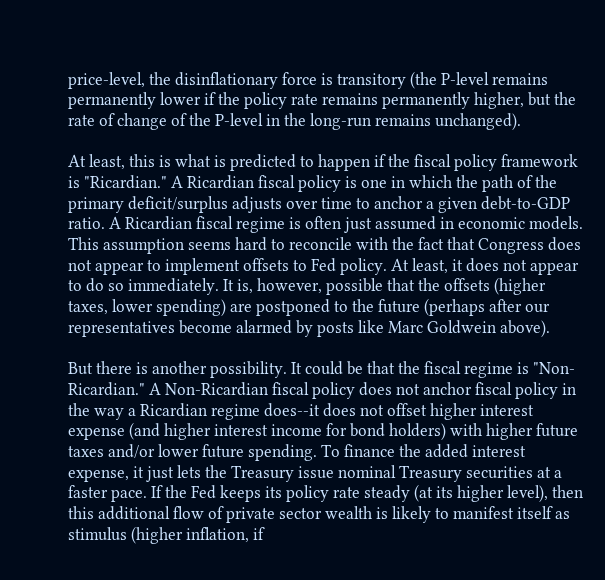price-level, the disinflationary force is transitory (the P-level remains permanently lower if the policy rate remains permanently higher, but the rate of change of the P-level in the long-run remains unchanged).

At least, this is what is predicted to happen if the fiscal policy framework is "Ricardian." A Ricardian fiscal policy is one in which the path of the primary deficit/surplus adjusts over time to anchor a given debt-to-GDP ratio. A Ricardian fiscal regime is often just assumed in economic models. This assumption seems hard to reconcile with the fact that Congress does not appear to implement offsets to Fed policy. At least, it does not appear to do so immediately. It is, however, possible that the offsets (higher taxes, lower spending) are postponed to the future (perhaps after our representatives become alarmed by posts like Marc Goldwein above).

But there is another possibility. It could be that the fiscal regime is "Non-Ricardian." A Non-Ricardian fiscal policy does not anchor fiscal policy in the way a Ricardian regime does--it does not offset higher interest expense (and higher interest income for bond holders) with higher future taxes and/or lower future spending. To finance the added interest expense, it just lets the Treasury issue nominal Treasury securities at a faster pace. If the Fed keeps its policy rate steady (at its higher level), then this additional flow of private sector wealth is likely to manifest itself as stimulus (higher inflation, if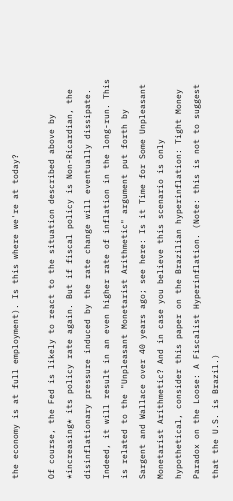the economy is at full employment). Is this where we're at today?

Of course, the Fed is likely to react to the situation described above by *increasing* its policy rate again. But if fiscal policy is Non-Ricardian, the disinflationary pressure induced by the rate change will eventually dissipate. Indeed, it will result in an even higher rate of inflation in the long-run. This is related to the "Unpleasant Monetarist Arithmetic" argument put forth by Sargent and Wallace over 40 years ago; see here: Is it Time for Some Unpleasant Monetarist Arithmetic? And in case you believe this scenario is only hypothetical, consider this paper on the Brazilian hyperinflation: Tight Money Paradox on the Loose: A Fiscalist Hyperinflation. (Note: this is not to suggest that the U.S. is Brazil.)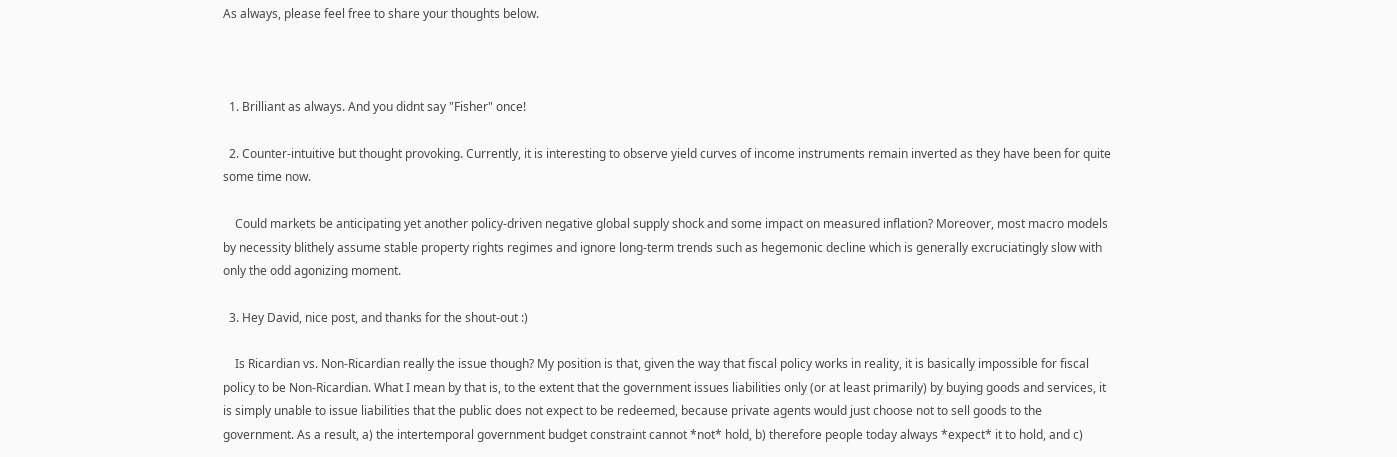As always, please feel free to share your thoughts below.



  1. Brilliant as always. And you didnt say "Fisher" once!

  2. Counter-intuitive but thought provoking. Currently, it is interesting to observe yield curves of income instruments remain inverted as they have been for quite some time now.

    Could markets be anticipating yet another policy-driven negative global supply shock and some impact on measured inflation? Moreover, most macro models by necessity blithely assume stable property rights regimes and ignore long-term trends such as hegemonic decline which is generally excruciatingly slow with only the odd agonizing moment.

  3. Hey David, nice post, and thanks for the shout-out :)

    Is Ricardian vs. Non-Ricardian really the issue though? My position is that, given the way that fiscal policy works in reality, it is basically impossible for fiscal policy to be Non-Ricardian. What I mean by that is, to the extent that the government issues liabilities only (or at least primarily) by buying goods and services, it is simply unable to issue liabilities that the public does not expect to be redeemed, because private agents would just choose not to sell goods to the government. As a result, a) the intertemporal government budget constraint cannot *not* hold, b) therefore people today always *expect* it to hold, and c)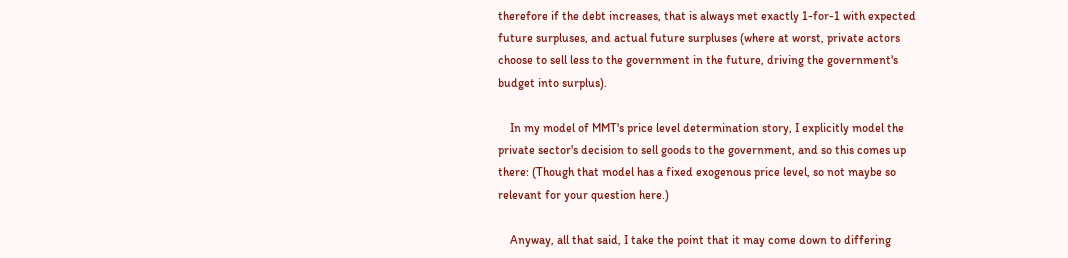therefore if the debt increases, that is always met exactly 1-for-1 with expected future surpluses, and actual future surpluses (where at worst, private actors choose to sell less to the government in the future, driving the government's budget into surplus).

    In my model of MMT's price level determination story, I explicitly model the private sector's decision to sell goods to the government, and so this comes up there: (Though that model has a fixed exogenous price level, so not maybe so relevant for your question here.)

    Anyway, all that said, I take the point that it may come down to differing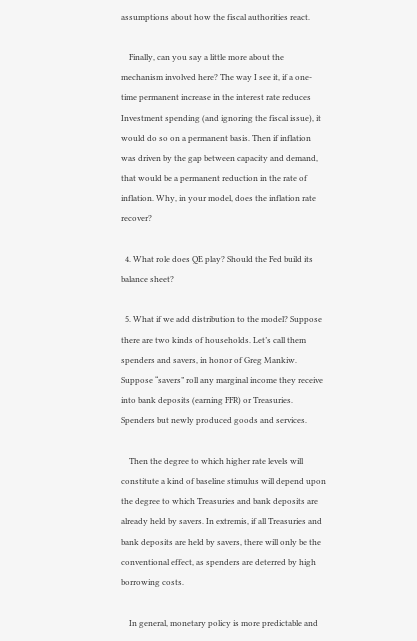assumptions about how the fiscal authorities react.

    Finally, can you say a little more about the mechanism involved here? The way I see it, if a one-time permanent increase in the interest rate reduces Investment spending (and ignoring the fiscal issue), it would do so on a permanent basis. Then if inflation was driven by the gap between capacity and demand, that would be a permanent reduction in the rate of inflation. Why, in your model, does the inflation rate recover?

  4. What role does QE play? Should the Fed build its balance sheet?

  5. What if we add distribution to the model? Suppose there are two kinds of households. Let’s call them spenders and savers, in honor of Greg Mankiw. Suppose “savers” roll any marginal income they receive into bank deposits (earning FFR) or Treasuries. Spenders but newly produced goods and services.

    Then the degree to which higher rate levels will constitute a kind of baseline stimulus will depend upon the degree to which Treasuries and bank deposits are already held by savers. In extremis, if all Treasuries and bank deposits are held by savers, there will only be the conventional effect, as spenders are deterred by high borrowing costs.

    In general, monetary policy is more predictable and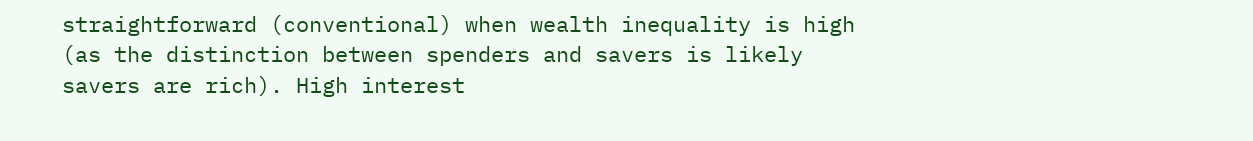straightforward (conventional) when wealth inequality is high (as the distinction between spenders and savers is likely savers are rich). High interest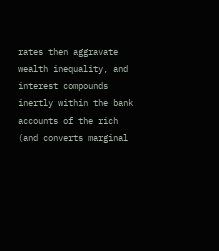rates then aggravate wealth inequality, and interest compounds inertly within the bank accounts of the rich (and converts marginal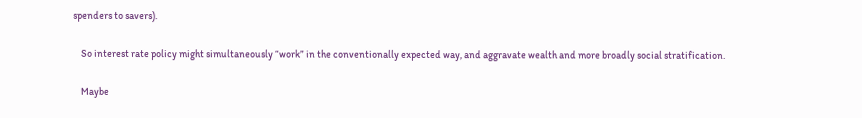spenders to savers).

    So interest rate policy might simultaneously “work” in the conventionally expected way, and aggravate wealth and more broadly social stratification.

    Maybe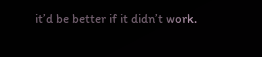it’d be better if it didn’t work.